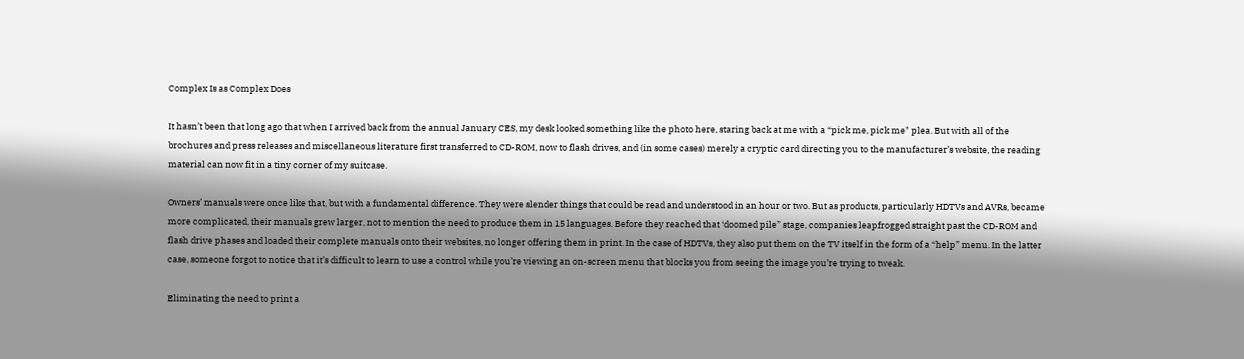Complex Is as Complex Does

It hasn’t been that long ago that when I arrived back from the annual January CES, my desk looked something like the photo here, staring back at me with a “pick me, pick me" plea. But with all of the brochures and press releases and miscellaneous literature first transferred to CD-ROM, now to flash drives, and (in some cases) merely a cryptic card directing you to the manufacturer’s website, the reading material can now fit in a tiny corner of my suitcase.

Owners’ manuals were once like that, but with a fundamental difference. They were slender things that could be read and understood in an hour or two. But as products, particularly HDTVs and AVRs, became more complicated, their manuals grew larger, not to mention the need to produce them in 15 languages. Before they reached that ‘doomed pile” stage, companies leapfrogged straight past the CD-ROM and flash drive phases and loaded their complete manuals onto their websites, no longer offering them in print. In the case of HDTVs, they also put them on the TV itself in the form of a “help” menu. In the latter case, someone forgot to notice that it’s difficult to learn to use a control while you’re viewing an on-screen menu that blocks you from seeing the image you’re trying to tweak.

Eliminating the need to print a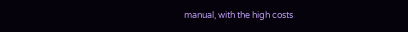manual, with the high costs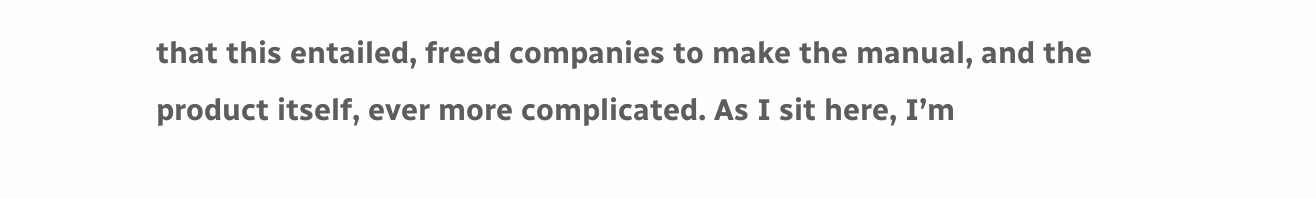that this entailed, freed companies to make the manual, and the product itself, ever more complicated. As I sit here, I’m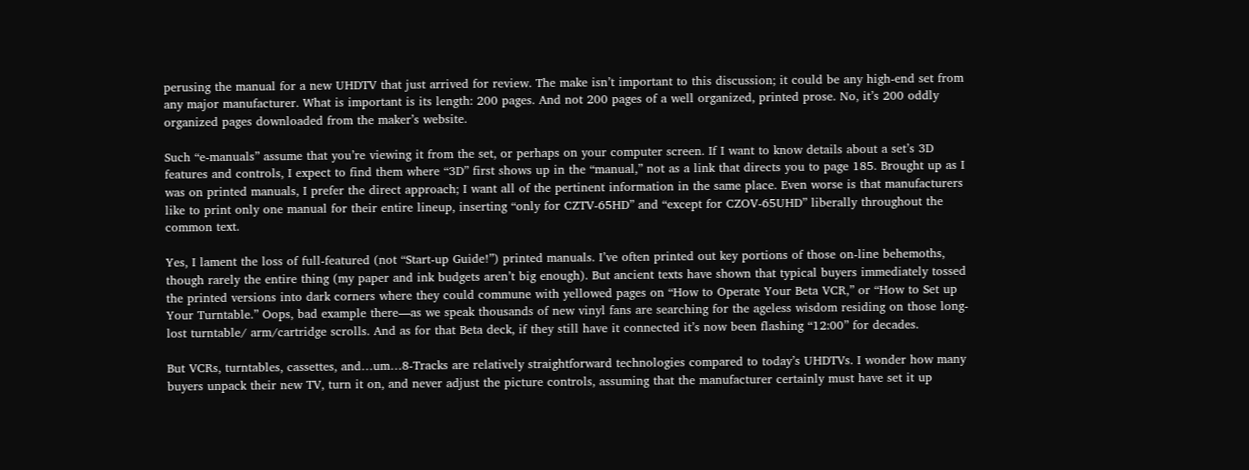perusing the manual for a new UHDTV that just arrived for review. The make isn’t important to this discussion; it could be any high-end set from any major manufacturer. What is important is its length: 200 pages. And not 200 pages of a well organized, printed prose. No, it’s 200 oddly organized pages downloaded from the maker’s website.

Such “e-manuals” assume that you’re viewing it from the set, or perhaps on your computer screen. If I want to know details about a set’s 3D features and controls, I expect to find them where “3D” first shows up in the “manual,” not as a link that directs you to page 185. Brought up as I was on printed manuals, I prefer the direct approach; I want all of the pertinent information in the same place. Even worse is that manufacturers like to print only one manual for their entire lineup, inserting “only for CZTV-65HD” and “except for CZOV-65UHD” liberally throughout the common text.

Yes, I lament the loss of full-featured (not “Start-up Guide!”) printed manuals. I’ve often printed out key portions of those on-line behemoths, though rarely the entire thing (my paper and ink budgets aren’t big enough). But ancient texts have shown that typical buyers immediately tossed the printed versions into dark corners where they could commune with yellowed pages on “How to Operate Your Beta VCR,” or “How to Set up Your Turntable.” Oops, bad example there—as we speak thousands of new vinyl fans are searching for the ageless wisdom residing on those long-lost turntable/ arm/cartridge scrolls. And as for that Beta deck, if they still have it connected it’s now been flashing “12:00” for decades.

But VCRs, turntables, cassettes, and…um…8-Tracks are relatively straightforward technologies compared to today’s UHDTVs. I wonder how many buyers unpack their new TV, turn it on, and never adjust the picture controls, assuming that the manufacturer certainly must have set it up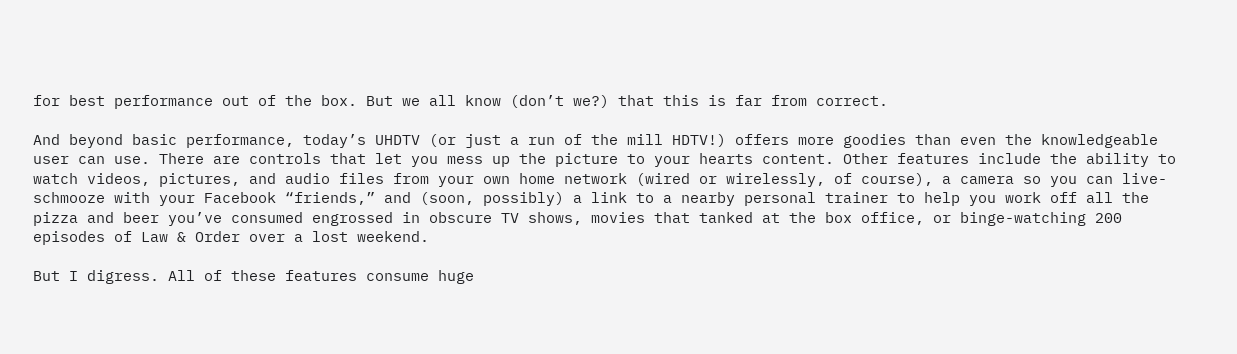for best performance out of the box. But we all know (don’t we?) that this is far from correct.

And beyond basic performance, today’s UHDTV (or just a run of the mill HDTV!) offers more goodies than even the knowledgeable user can use. There are controls that let you mess up the picture to your hearts content. Other features include the ability to watch videos, pictures, and audio files from your own home network (wired or wirelessly, of course), a camera so you can live-schmooze with your Facebook “friends,” and (soon, possibly) a link to a nearby personal trainer to help you work off all the pizza and beer you’ve consumed engrossed in obscure TV shows, movies that tanked at the box office, or binge-watching 200 episodes of Law & Order over a lost weekend.

But I digress. All of these features consume huge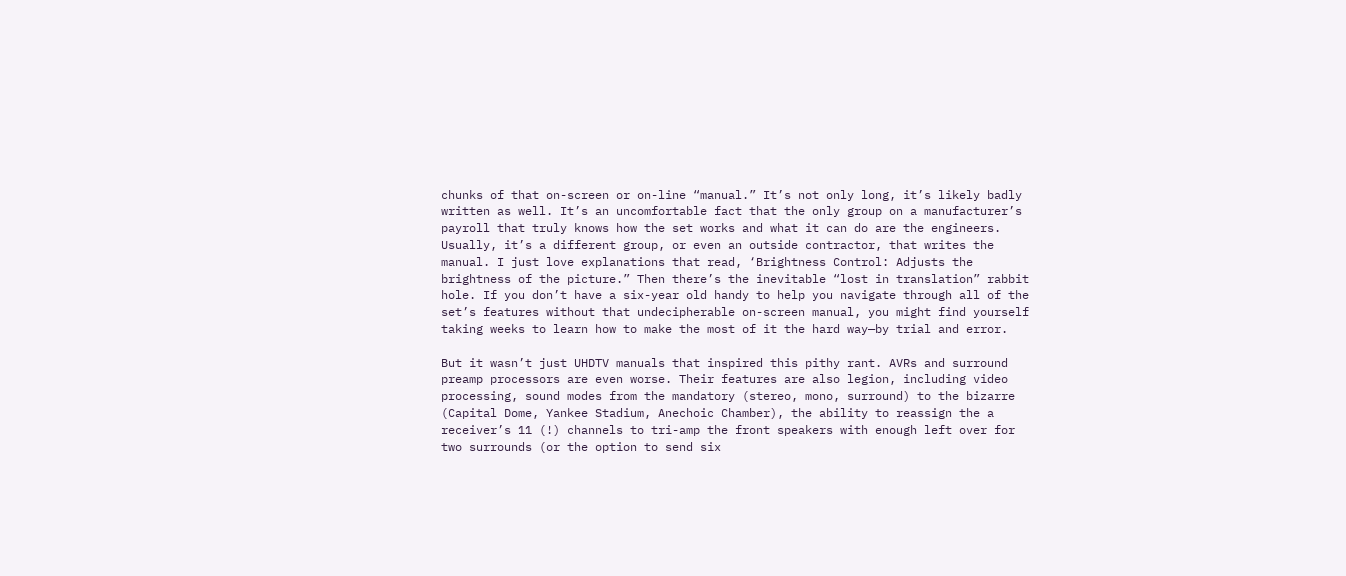chunks of that on-screen or on-line “manual.” It’s not only long, it’s likely badly written as well. It’s an uncomfortable fact that the only group on a manufacturer’s payroll that truly knows how the set works and what it can do are the engineers. Usually, it’s a different group, or even an outside contractor, that writes the manual. I just love explanations that read, ‘Brightness Control: Adjusts the brightness of the picture.” Then there’s the inevitable “lost in translation” rabbit hole. If you don’t have a six-year old handy to help you navigate through all of the set’s features without that undecipherable on-screen manual, you might find yourself taking weeks to learn how to make the most of it the hard way—by trial and error.

But it wasn’t just UHDTV manuals that inspired this pithy rant. AVRs and surround preamp processors are even worse. Their features are also legion, including video processing, sound modes from the mandatory (stereo, mono, surround) to the bizarre (Capital Dome, Yankee Stadium, Anechoic Chamber), the ability to reassign the a receiver’s 11 (!) channels to tri-amp the front speakers with enough left over for two surrounds (or the option to send six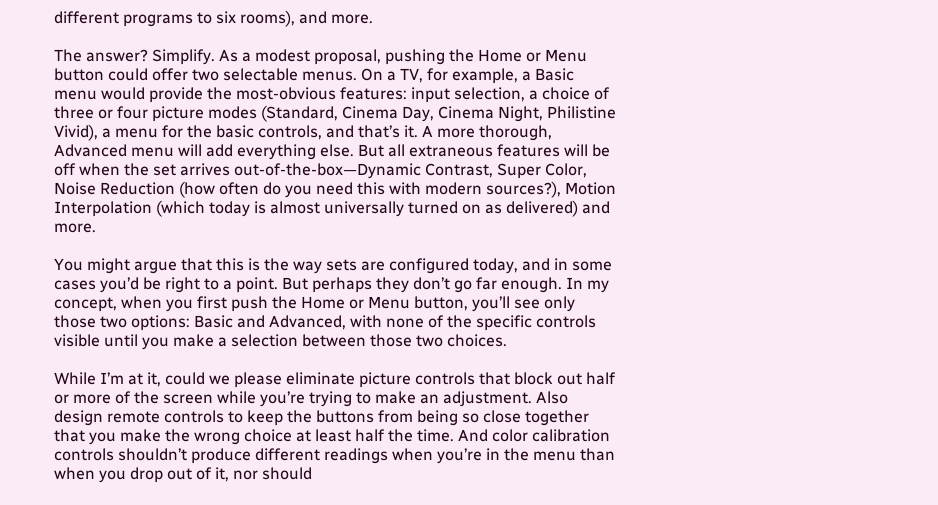different programs to six rooms), and more.

The answer? Simplify. As a modest proposal, pushing the Home or Menu button could offer two selectable menus. On a TV, for example, a Basic menu would provide the most-obvious features: input selection, a choice of three or four picture modes (Standard, Cinema Day, Cinema Night, Philistine Vivid), a menu for the basic controls, and that’s it. A more thorough, Advanced menu will add everything else. But all extraneous features will be off when the set arrives out-of-the-box—Dynamic Contrast, Super Color, Noise Reduction (how often do you need this with modern sources?), Motion Interpolation (which today is almost universally turned on as delivered) and more.

You might argue that this is the way sets are configured today, and in some cases you’d be right to a point. But perhaps they don’t go far enough. In my concept, when you first push the Home or Menu button, you’ll see only those two options: Basic and Advanced, with none of the specific controls visible until you make a selection between those two choices.

While I’m at it, could we please eliminate picture controls that block out half or more of the screen while you’re trying to make an adjustment. Also design remote controls to keep the buttons from being so close together that you make the wrong choice at least half the time. And color calibration controls shouldn’t produce different readings when you’re in the menu than when you drop out of it, nor should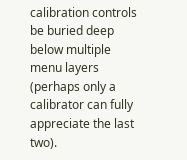calibration controls be buried deep below multiple menu layers (perhaps only a calibrator can fully appreciate the last two).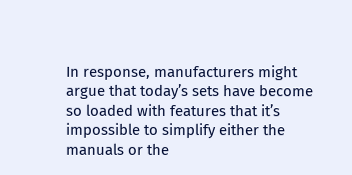In response, manufacturers might argue that today’s sets have become so loaded with features that it’s impossible to simplify either the manuals or the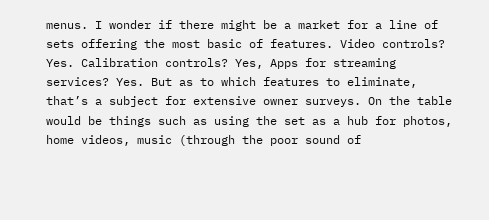menus. I wonder if there might be a market for a line of sets offering the most basic of features. Video controls? Yes. Calibration controls? Yes, Apps for streaming services? Yes. But as to which features to eliminate, that’s a subject for extensive owner surveys. On the table would be things such as using the set as a hub for photos, home videos, music (through the poor sound of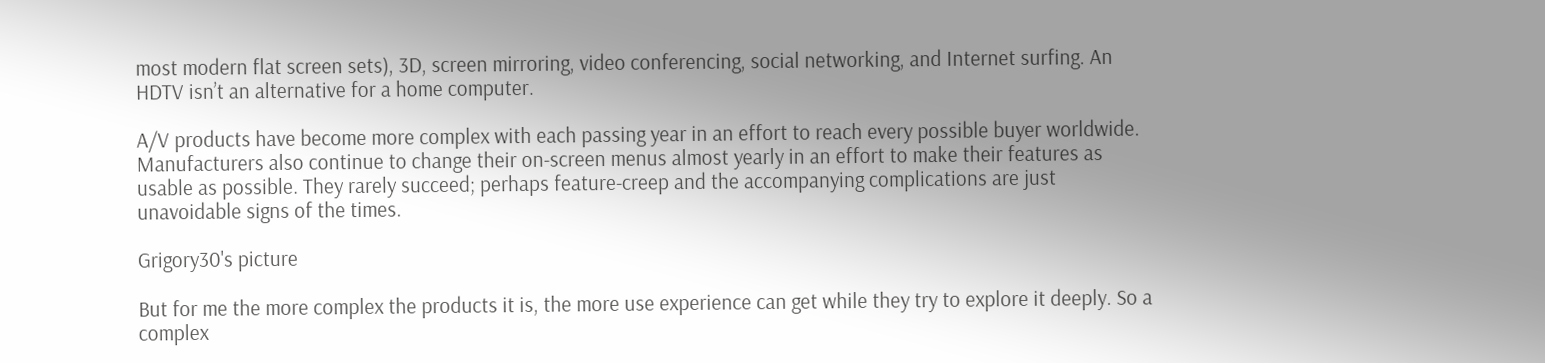most modern flat screen sets), 3D, screen mirroring, video conferencing, social networking, and Internet surfing. An HDTV isn’t an alternative for a home computer.

A/V products have become more complex with each passing year in an effort to reach every possible buyer worldwide. Manufacturers also continue to change their on-screen menus almost yearly in an effort to make their features as usable as possible. They rarely succeed; perhaps feature-creep and the accompanying complications are just unavoidable signs of the times.

Grigory30's picture

But for me the more complex the products it is, the more use experience can get while they try to explore it deeply. So a complex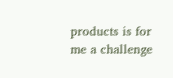products is for me a challenge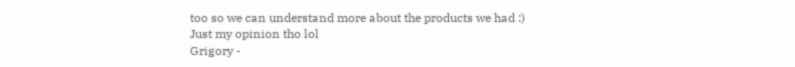too so we can understand more about the products we had :)
Just my opinion tho lol
Grigory -